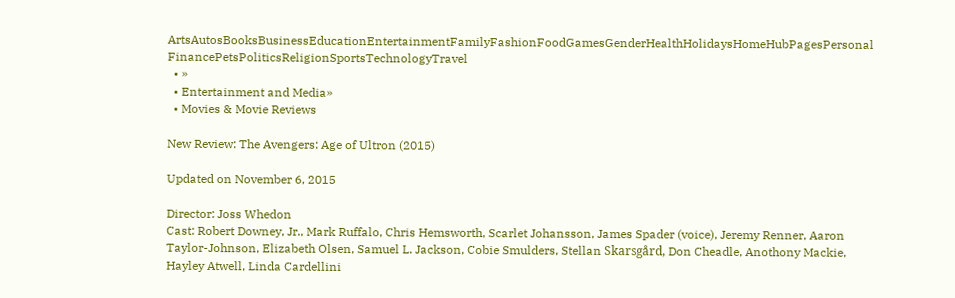ArtsAutosBooksBusinessEducationEntertainmentFamilyFashionFoodGamesGenderHealthHolidaysHomeHubPagesPersonal FinancePetsPoliticsReligionSportsTechnologyTravel
  • »
  • Entertainment and Media»
  • Movies & Movie Reviews

New Review: The Avengers: Age of Ultron (2015)

Updated on November 6, 2015

Director: Joss Whedon
Cast: Robert Downey, Jr., Mark Ruffalo, Chris Hemsworth, Scarlet Johansson, James Spader (voice), Jeremy Renner, Aaron Taylor-Johnson, Elizabeth Olsen, Samuel L. Jackson, Cobie Smulders, Stellan Skarsgård, Don Cheadle, Anothony Mackie, Hayley Atwell, Linda Cardellini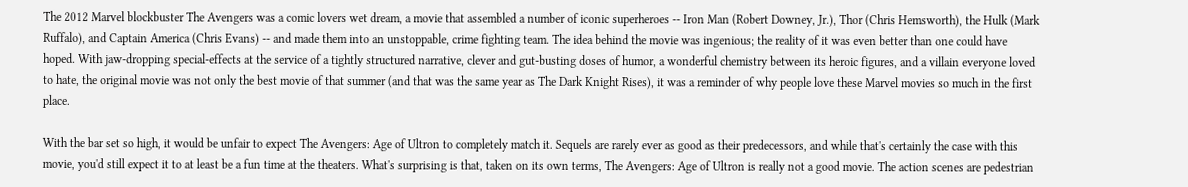The 2012 Marvel blockbuster The Avengers was a comic lovers wet dream, a movie that assembled a number of iconic superheroes -- Iron Man (Robert Downey, Jr.), Thor (Chris Hemsworth), the Hulk (Mark Ruffalo), and Captain America (Chris Evans) -- and made them into an unstoppable, crime fighting team. The idea behind the movie was ingenious; the reality of it was even better than one could have hoped. With jaw-dropping special-effects at the service of a tightly structured narrative, clever and gut-busting doses of humor, a wonderful chemistry between its heroic figures, and a villain everyone loved to hate, the original movie was not only the best movie of that summer (and that was the same year as The Dark Knight Rises), it was a reminder of why people love these Marvel movies so much in the first place.

With the bar set so high, it would be unfair to expect The Avengers: Age of Ultron to completely match it. Sequels are rarely ever as good as their predecessors, and while that's certainly the case with this movie, you'd still expect it to at least be a fun time at the theaters. What's surprising is that, taken on its own terms, The Avengers: Age of Ultron is really not a good movie. The action scenes are pedestrian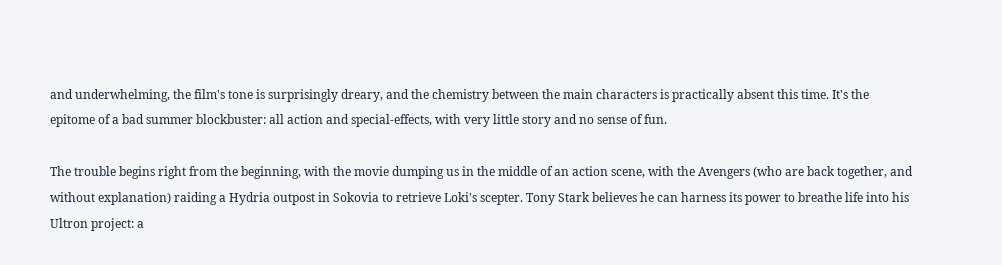and underwhelming, the film's tone is surprisingly dreary, and the chemistry between the main characters is practically absent this time. It's the epitome of a bad summer blockbuster: all action and special-effects, with very little story and no sense of fun.

The trouble begins right from the beginning, with the movie dumping us in the middle of an action scene, with the Avengers (who are back together, and without explanation) raiding a Hydria outpost in Sokovia to retrieve Loki's scepter. Tony Stark believes he can harness its power to breathe life into his Ultron project: a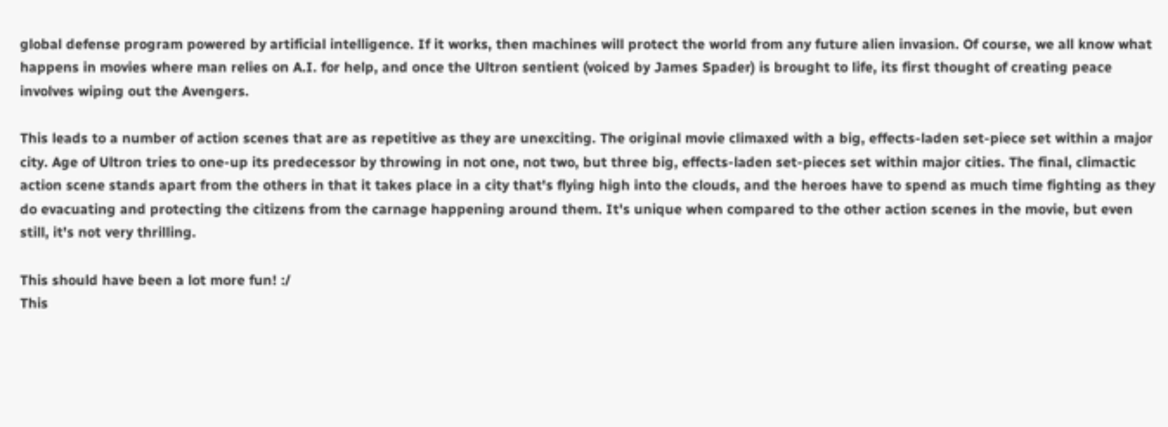global defense program powered by artificial intelligence. If it works, then machines will protect the world from any future alien invasion. Of course, we all know what happens in movies where man relies on A.I. for help, and once the Ultron sentient (voiced by James Spader) is brought to life, its first thought of creating peace involves wiping out the Avengers.

This leads to a number of action scenes that are as repetitive as they are unexciting. The original movie climaxed with a big, effects-laden set-piece set within a major city. Age of Ultron tries to one-up its predecessor by throwing in not one, not two, but three big, effects-laden set-pieces set within major cities. The final, climactic action scene stands apart from the others in that it takes place in a city that's flying high into the clouds, and the heroes have to spend as much time fighting as they do evacuating and protecting the citizens from the carnage happening around them. It's unique when compared to the other action scenes in the movie, but even still, it's not very thrilling.

This should have been a lot more fun! :/
This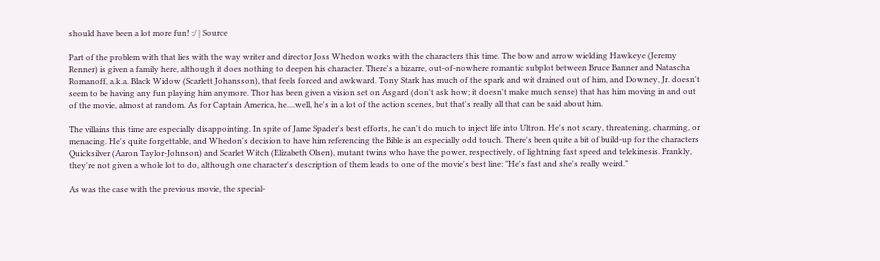should have been a lot more fun! :/ | Source

Part of the problem with that lies with the way writer and director Joss Whedon works with the characters this time. The bow and arrow wielding Hawkeye (Jeremy Renner) is given a family here, although it does nothing to deepen his character. There's a bizarre, out-of-nowhere romantic subplot between Bruce Banner and Natascha Romanoff, a.k.a. Black Widow (Scarlett Johansson), that feels forced and awkward. Tony Stark has much of the spark and wit drained out of him, and Downey, Jr. doesn't seem to be having any fun playing him anymore. Thor has been given a vision set on Asgard (don't ask how; it doesn't make much sense) that has him moving in and out of the movie, almost at random. As for Captain America, he....well, he's in a lot of the action scenes, but that's really all that can be said about him.

The villains this time are especially disappointing. In spite of Jame Spader's best efforts, he can't do much to inject life into Ultron. He's not scary, threatening, charming, or menacing. He's quite forgettable, and Whedon's decision to have him referencing the Bible is an especially odd touch. There's been quite a bit of build-up for the characters Quicksilver (Aaron Taylor-Johnson) and Scarlet Witch (Elizabeth Olsen), mutant twins who have the power, respectively, of lightning fast speed and telekinesis. Frankly, they're not given a whole lot to do, although one character's description of them leads to one of the movie's best line: "He's fast and she's really weird."

As was the case with the previous movie, the special-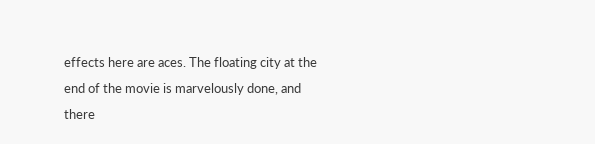effects here are aces. The floating city at the end of the movie is marvelously done, and there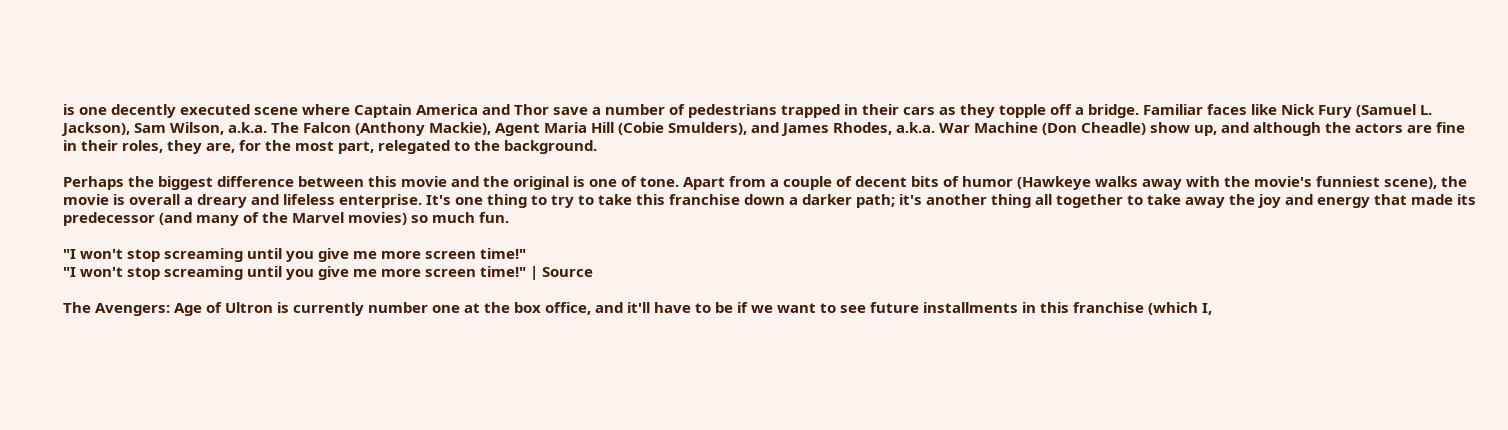is one decently executed scene where Captain America and Thor save a number of pedestrians trapped in their cars as they topple off a bridge. Familiar faces like Nick Fury (Samuel L. Jackson), Sam Wilson, a.k.a. The Falcon (Anthony Mackie), Agent Maria Hill (Cobie Smulders), and James Rhodes, a.k.a. War Machine (Don Cheadle) show up, and although the actors are fine in their roles, they are, for the most part, relegated to the background.

Perhaps the biggest difference between this movie and the original is one of tone. Apart from a couple of decent bits of humor (Hawkeye walks away with the movie's funniest scene), the movie is overall a dreary and lifeless enterprise. It's one thing to try to take this franchise down a darker path; it's another thing all together to take away the joy and energy that made its predecessor (and many of the Marvel movies) so much fun.

"I won't stop screaming until you give me more screen time!"
"I won't stop screaming until you give me more screen time!" | Source

The Avengers: Age of Ultron is currently number one at the box office, and it'll have to be if we want to see future installments in this franchise (which I,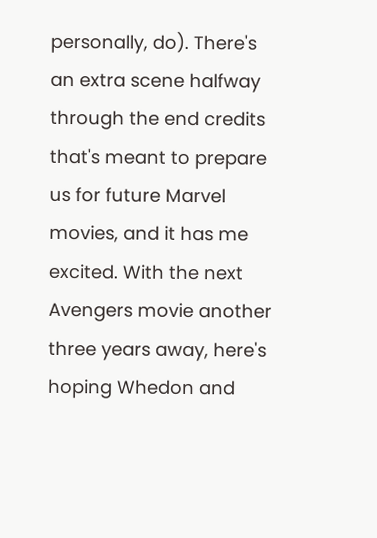personally, do). There's an extra scene halfway through the end credits that's meant to prepare us for future Marvel movies, and it has me excited. With the next Avengers movie another three years away, here's hoping Whedon and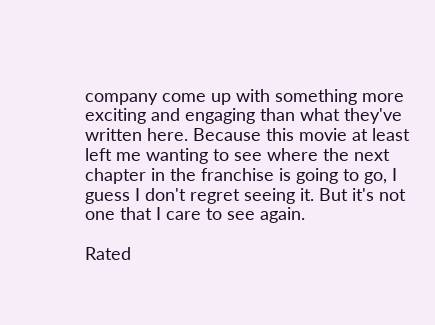company come up with something more exciting and engaging than what they've written here. Because this movie at least left me wanting to see where the next chapter in the franchise is going to go, I guess I don't regret seeing it. But it's not one that I care to see again.

Rated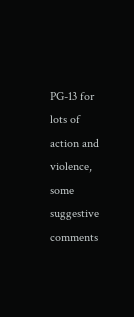PG-13 for lots of action and violence, some suggestive comments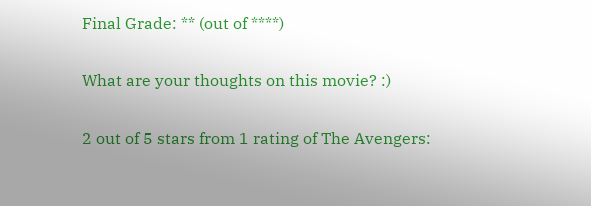Final Grade: ** (out of ****)

What are your thoughts on this movie? :)

2 out of 5 stars from 1 rating of The Avengers: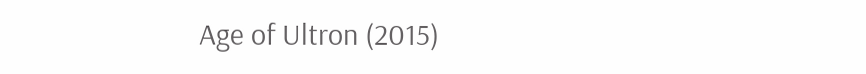Age of Ultron (2015)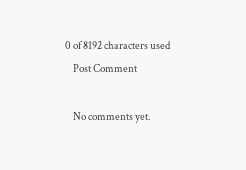0 of 8192 characters used
    Post Comment

    No comments yet.